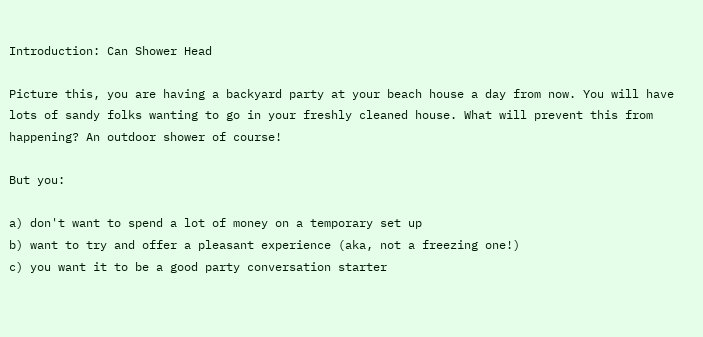Introduction: Can Shower Head

Picture this, you are having a backyard party at your beach house a day from now. You will have lots of sandy folks wanting to go in your freshly cleaned house. What will prevent this from happening? An outdoor shower of course!

But you:

a) don't want to spend a lot of money on a temporary set up
b) want to try and offer a pleasant experience (aka, not a freezing one!)
c) you want it to be a good party conversation starter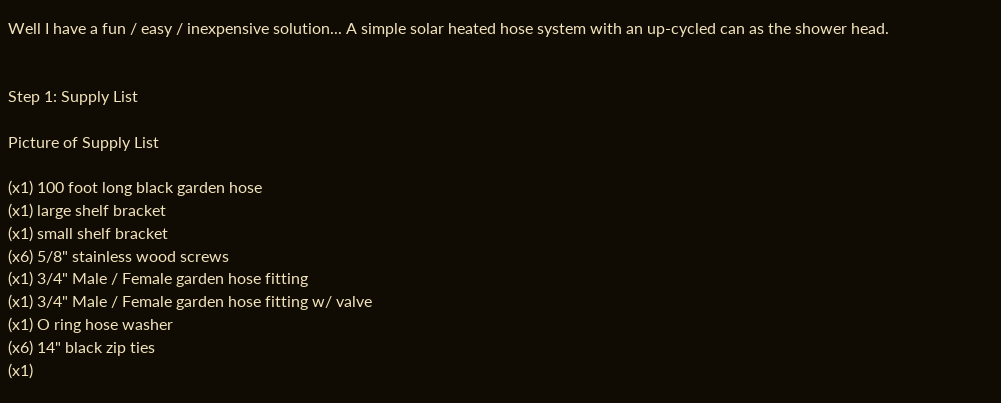Well I have a fun / easy / inexpensive solution... A simple solar heated hose system with an up-cycled can as the shower head.


Step 1: Supply List

Picture of Supply List

(x1) 100 foot long black garden hose
(x1) large shelf bracket
(x1) small shelf bracket
(x6) 5/8" stainless wood screws
(x1) 3/4" Male / Female garden hose fitting
(x1) 3/4" Male / Female garden hose fitting w/ valve
(x1) O ring hose washer
(x6) 14" black zip ties
(x1)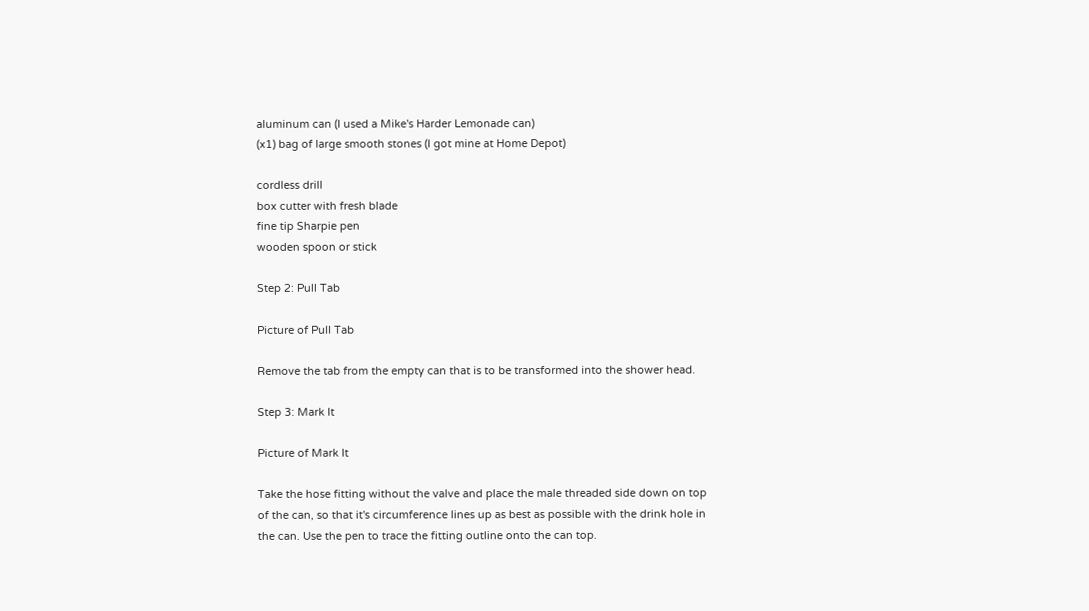aluminum can (I used a Mike's Harder Lemonade can)
(x1) bag of large smooth stones (I got mine at Home Depot)

cordless drill
box cutter with fresh blade
fine tip Sharpie pen
wooden spoon or stick

Step 2: Pull Tab

Picture of Pull Tab

Remove the tab from the empty can that is to be transformed into the shower head.

Step 3: Mark It

Picture of Mark It

Take the hose fitting without the valve and place the male threaded side down on top of the can, so that it's circumference lines up as best as possible with the drink hole in the can. Use the pen to trace the fitting outline onto the can top.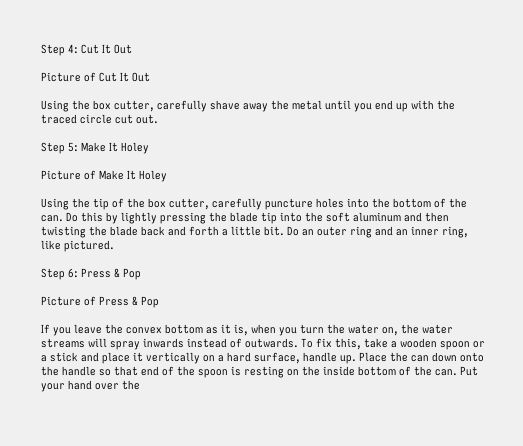Step 4: Cut It Out

Picture of Cut It Out

Using the box cutter, carefully shave away the metal until you end up with the traced circle cut out.

Step 5: Make It Holey

Picture of Make It Holey

Using the tip of the box cutter, carefully puncture holes into the bottom of the can. Do this by lightly pressing the blade tip into the soft aluminum and then twisting the blade back and forth a little bit. Do an outer ring and an inner ring, like pictured.

Step 6: Press & Pop

Picture of Press & Pop

If you leave the convex bottom as it is, when you turn the water on, the water streams will spray inwards instead of outwards. To fix this, take a wooden spoon or a stick and place it vertically on a hard surface, handle up. Place the can down onto the handle so that end of the spoon is resting on the inside bottom of the can. Put your hand over the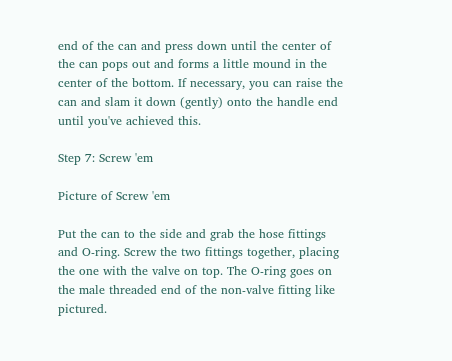end of the can and press down until the center of the can pops out and forms a little mound in the center of the bottom. If necessary, you can raise the can and slam it down (gently) onto the handle end until you've achieved this.

Step 7: Screw 'em

Picture of Screw 'em

Put the can to the side and grab the hose fittings and O-ring. Screw the two fittings together, placing the one with the valve on top. The O-ring goes on the male threaded end of the non-valve fitting like pictured.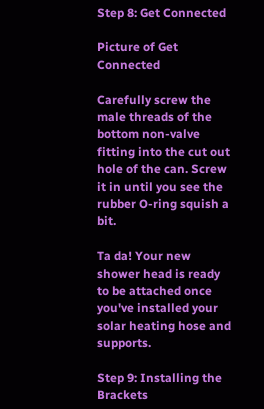Step 8: Get Connected

Picture of Get Connected

Carefully screw the male threads of the bottom non-valve fitting into the cut out hole of the can. Screw it in until you see the rubber O-ring squish a bit.

Ta da! Your new shower head is ready to be attached once you've installed your solar heating hose and supports.

Step 9: Installing the Brackets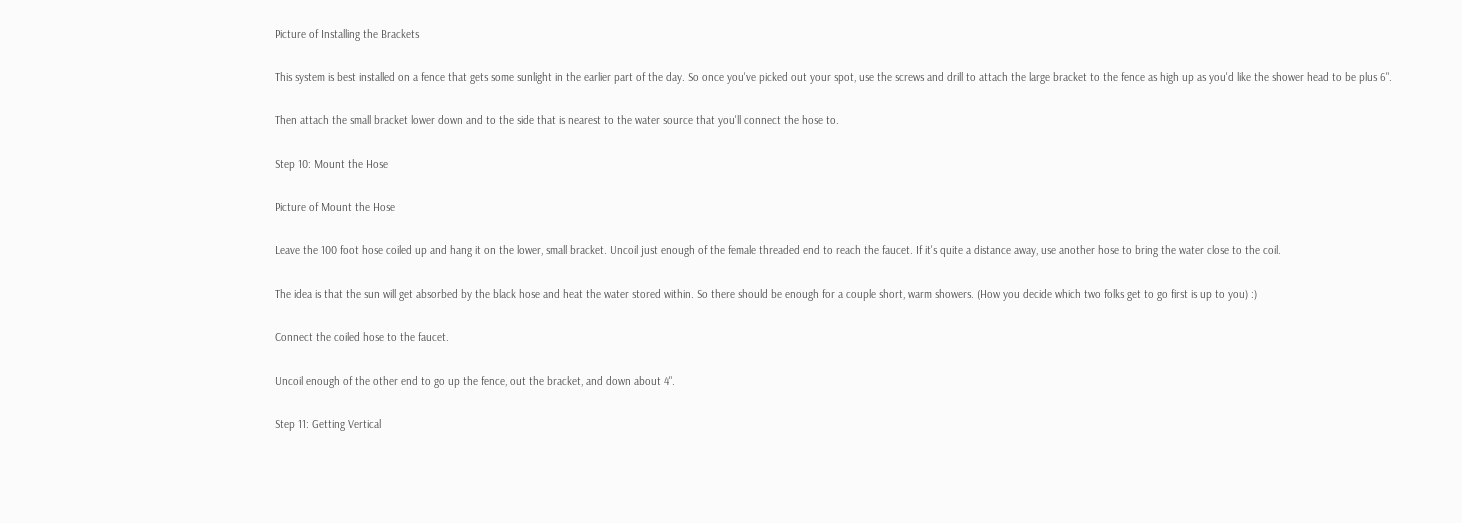Picture of Installing the Brackets

This system is best installed on a fence that gets some sunlight in the earlier part of the day. So once you've picked out your spot, use the screws and drill to attach the large bracket to the fence as high up as you'd like the shower head to be plus 6".

Then attach the small bracket lower down and to the side that is nearest to the water source that you'll connect the hose to.

Step 10: Mount the Hose

Picture of Mount the Hose

Leave the 100 foot hose coiled up and hang it on the lower, small bracket. Uncoil just enough of the female threaded end to reach the faucet. If it's quite a distance away, use another hose to bring the water close to the coil.

The idea is that the sun will get absorbed by the black hose and heat the water stored within. So there should be enough for a couple short, warm showers. (How you decide which two folks get to go first is up to you) :)

Connect the coiled hose to the faucet.

Uncoil enough of the other end to go up the fence, out the bracket, and down about 4".

Step 11: Getting Vertical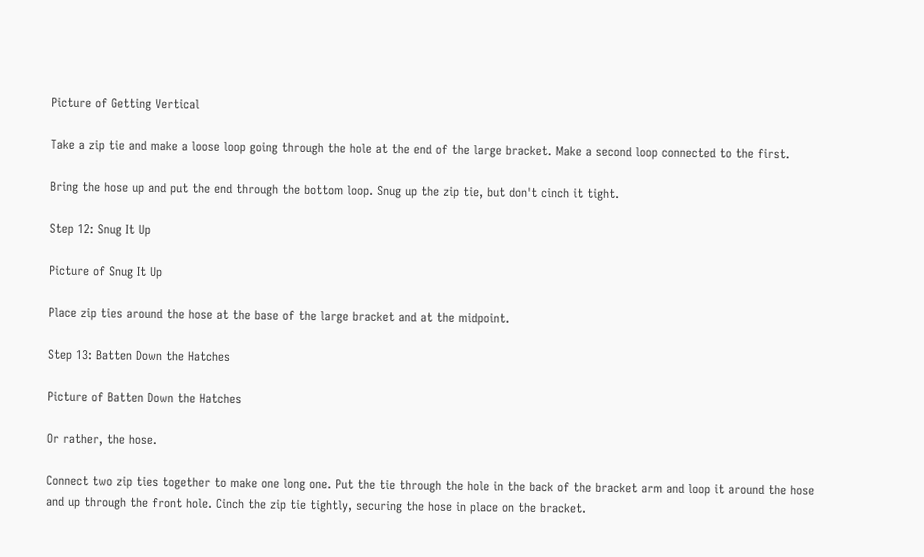Picture of Getting Vertical

Take a zip tie and make a loose loop going through the hole at the end of the large bracket. Make a second loop connected to the first.

Bring the hose up and put the end through the bottom loop. Snug up the zip tie, but don't cinch it tight.

Step 12: Snug It Up

Picture of Snug It Up

Place zip ties around the hose at the base of the large bracket and at the midpoint.

Step 13: Batten Down the Hatches

Picture of Batten Down the Hatches

Or rather, the hose.

Connect two zip ties together to make one long one. Put the tie through the hole in the back of the bracket arm and loop it around the hose and up through the front hole. Cinch the zip tie tightly, securing the hose in place on the bracket.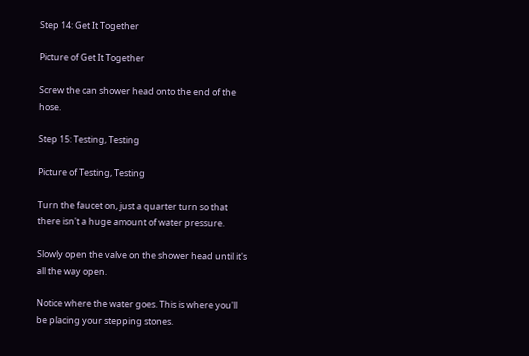Step 14: Get It Together

Picture of Get It Together

Screw the can shower head onto the end of the hose.

Step 15: Testing, Testing

Picture of Testing, Testing

Turn the faucet on, just a quarter turn so that there isn't a huge amount of water pressure.

Slowly open the valve on the shower head until it's all the way open.

Notice where the water goes. This is where you'll be placing your stepping stones.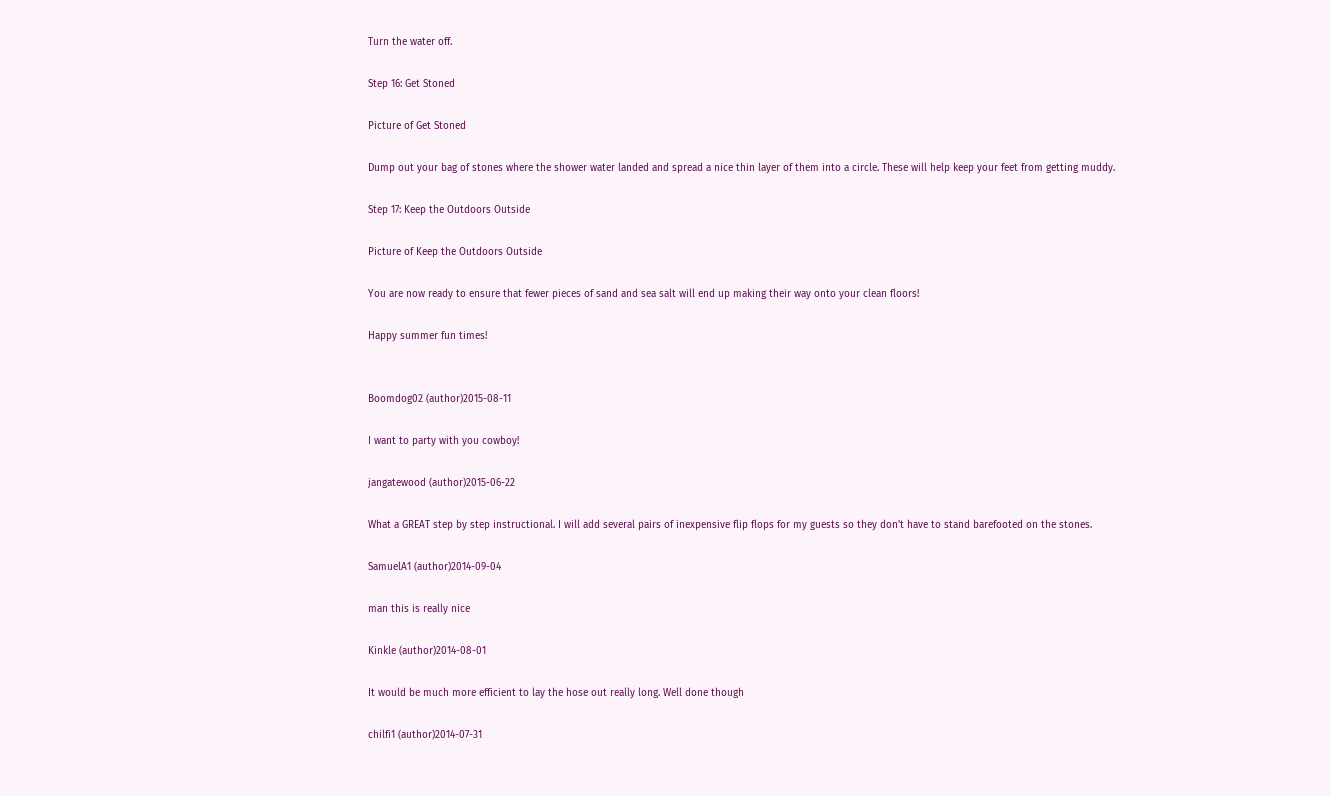Turn the water off.

Step 16: Get Stoned

Picture of Get Stoned

Dump out your bag of stones where the shower water landed and spread a nice thin layer of them into a circle. These will help keep your feet from getting muddy.

Step 17: Keep the Outdoors Outside

Picture of Keep the Outdoors Outside

You are now ready to ensure that fewer pieces of sand and sea salt will end up making their way onto your clean floors!

Happy summer fun times!


Boomdog02 (author)2015-08-11

I want to party with you cowboy!

jangatewood (author)2015-06-22

What a GREAT step by step instructional. I will add several pairs of inexpensive flip flops for my guests so they don't have to stand barefooted on the stones.

SamuelA1 (author)2014-09-04

man this is really nice

Kinkle (author)2014-08-01

It would be much more efficient to lay the hose out really long. Well done though

chilfi1 (author)2014-07-31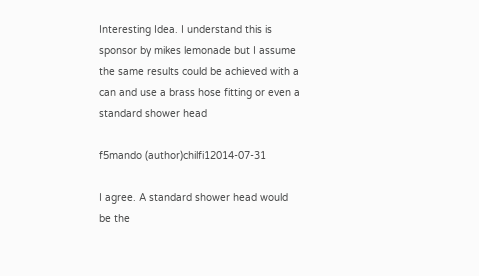Interesting Idea. I understand this is sponsor by mikes lemonade but I assume the same results could be achieved with a can and use a brass hose fitting or even a standard shower head

f5mando (author)chilfi12014-07-31

I agree. A standard shower head would be the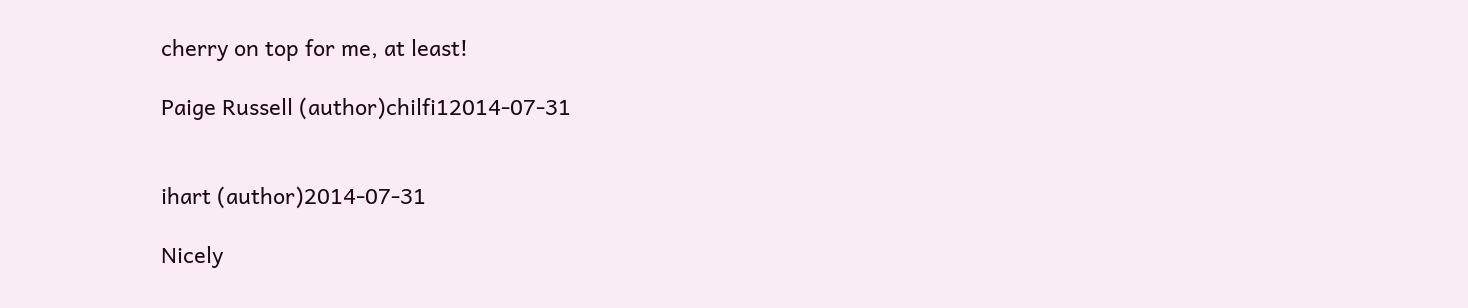cherry on top for me, at least!

Paige Russell (author)chilfi12014-07-31


ihart (author)2014-07-31

Nicely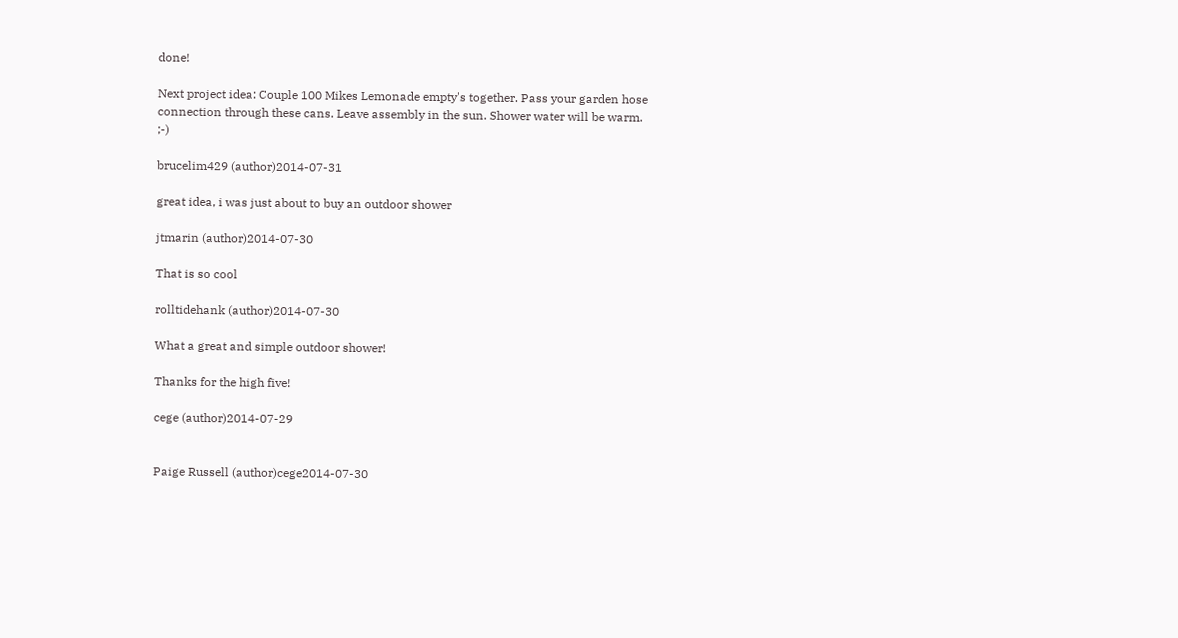done!

Next project idea: Couple 100 Mikes Lemonade empty's together. Pass your garden hose connection through these cans. Leave assembly in the sun. Shower water will be warm. ;-)

brucelim429 (author)2014-07-31

great idea, i was just about to buy an outdoor shower

jtmarin (author)2014-07-30

That is so cool

rolltidehank (author)2014-07-30

What a great and simple outdoor shower!

Thanks for the high five!

cege (author)2014-07-29


Paige Russell (author)cege2014-07-30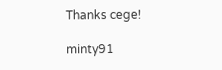Thanks cege!

minty91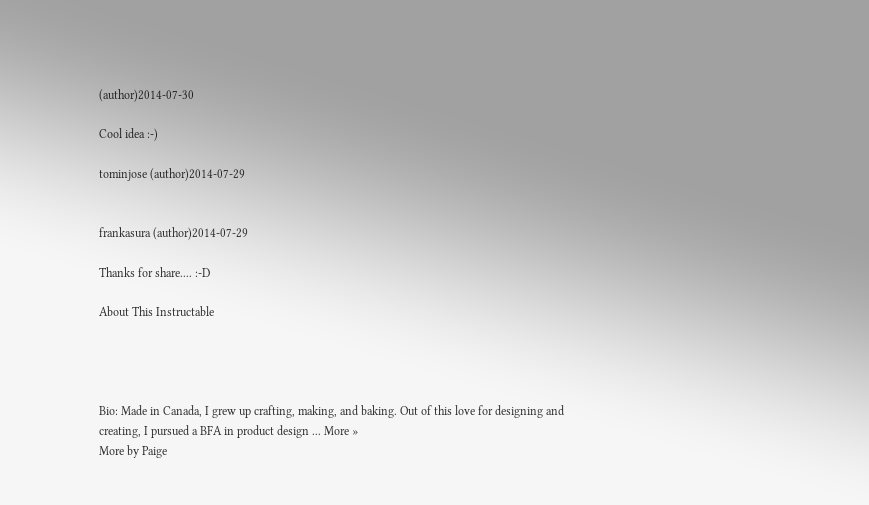(author)2014-07-30

Cool idea :-)

tominjose (author)2014-07-29


frankasura (author)2014-07-29

Thanks for share.... :-D

About This Instructable




Bio: Made in Canada, I grew up crafting, making, and baking. Out of this love for designing and creating, I pursued a BFA in product design ... More »
More by Paige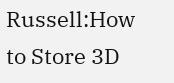Russell:How to Store 3D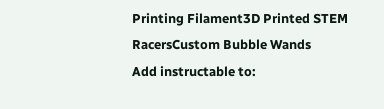Printing Filament3D Printed STEM RacersCustom Bubble Wands
Add instructable to: